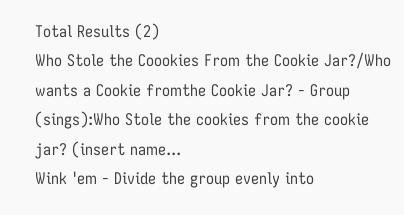Total Results (2)
Who Stole the Coookies From the Cookie Jar?/Who wants a Cookie fromthe Cookie Jar? - Group (sings):Who Stole the cookies from the cookie jar? (insert name...
Wink 'em - Divide the group evenly into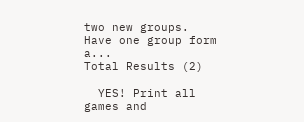two new groups. Have one group form a...
Total Results (2)

  YES! Print all games and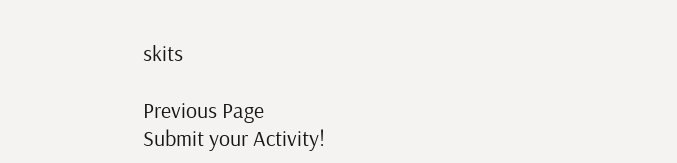skits

Previous Page
Submit your Activity!